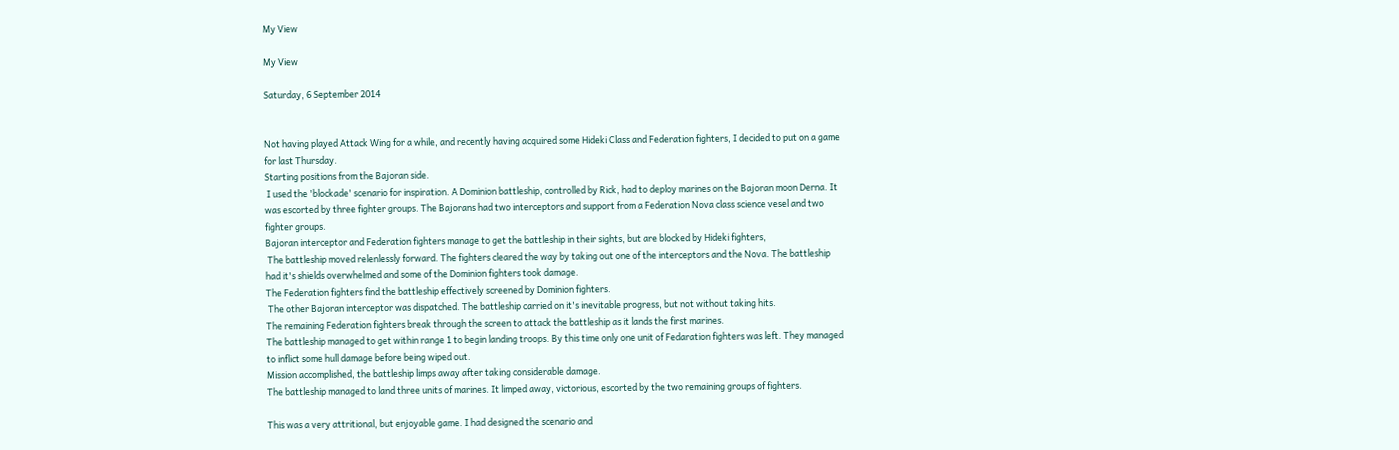My View

My View

Saturday, 6 September 2014


Not having played Attack Wing for a while, and recently having acquired some Hideki Class and Federation fighters, I decided to put on a game for last Thursday.
Starting positions from the Bajoran side.
 I used the 'blockade' scenario for inspiration. A Dominion battleship, controlled by Rick, had to deploy marines on the Bajoran moon Derna. It was escorted by three fighter groups. The Bajorans had two interceptors and support from a Federation Nova class science vesel and two fighter groups.
Bajoran interceptor and Federation fighters manage to get the battleship in their sights, but are blocked by Hideki fighters,
 The battleship moved relenlessly forward. The fighters cleared the way by taking out one of the interceptors and the Nova. The battleship had it's shields overwhelmed and some of the Dominion fighters took damage.
The Federation fighters find the battleship effectively screened by Dominion fighters.
 The other Bajoran interceptor was dispatched. The battleship carried on it's inevitable progress, but not without taking hits.
The remaining Federation fighters break through the screen to attack the battleship as it lands the first marines.
The battleship managed to get within range 1 to begin landing troops. By this time only one unit of Fedaration fighters was left. They managed to inflict some hull damage before being wiped out.
Mission accomplished, the battleship limps away after taking considerable damage.
The battleship managed to land three units of marines. It limped away, victorious, escorted by the two remaining groups of fighters.

This was a very attritional, but enjoyable game. I had designed the scenario and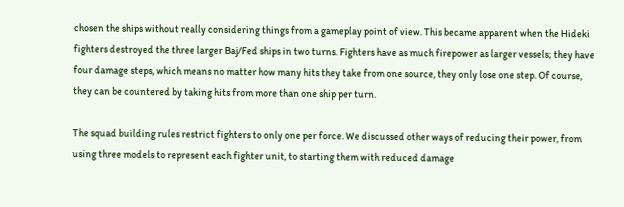chosen the ships without really considering things from a gameplay point of view. This became apparent when the Hideki fighters destroyed the three larger Baj/Fed ships in two turns. Fighters have as much firepower as larger vessels; they have four damage steps, which means no matter how many hits they take from one source, they only lose one step. Of course, they can be countered by taking hits from more than one ship per turn.

The squad building rules restrict fighters to only one per force. We discussed other ways of reducing their power, from using three models to represent each fighter unit, to starting them with reduced damage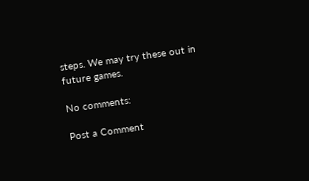steps. We may try these out in future games.

No comments:

Post a Comment